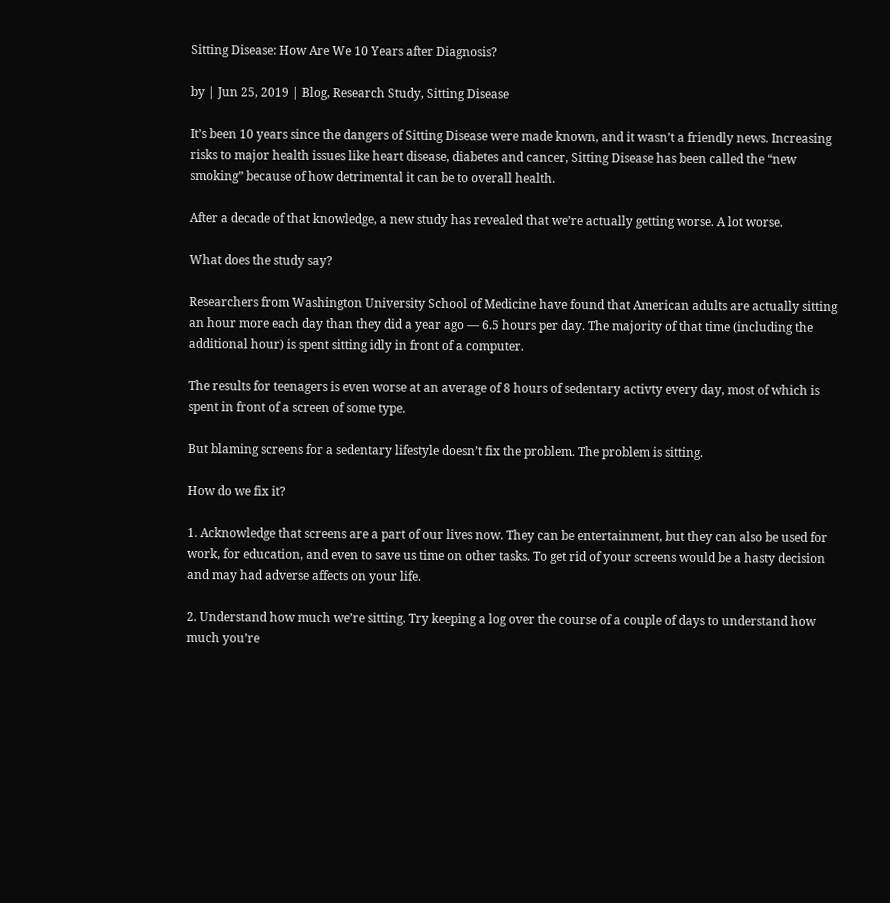Sitting Disease: How Are We 10 Years after Diagnosis?

by | Jun 25, 2019 | Blog, Research Study, Sitting Disease

It’s been 10 years since the dangers of Sitting Disease were made known, and it wasn’t a friendly news. Increasing risks to major health issues like heart disease, diabetes and cancer, Sitting Disease has been called the “new smoking” because of how detrimental it can be to overall health.

After a decade of that knowledge, a new study has revealed that we’re actually getting worse. A lot worse.

What does the study say?

Researchers from Washington University School of Medicine have found that American adults are actually sitting an hour more each day than they did a year ago — 6.5 hours per day. The majority of that time (including the additional hour) is spent sitting idly in front of a computer.

The results for teenagers is even worse at an average of 8 hours of sedentary activty every day, most of which is spent in front of a screen of some type.

But blaming screens for a sedentary lifestyle doesn’t fix the problem. The problem is sitting.

How do we fix it?

1. Acknowledge that screens are a part of our lives now. They can be entertainment, but they can also be used for work, for education, and even to save us time on other tasks. To get rid of your screens would be a hasty decision and may had adverse affects on your life.

2. Understand how much we’re sitting. Try keeping a log over the course of a couple of days to understand how much you’re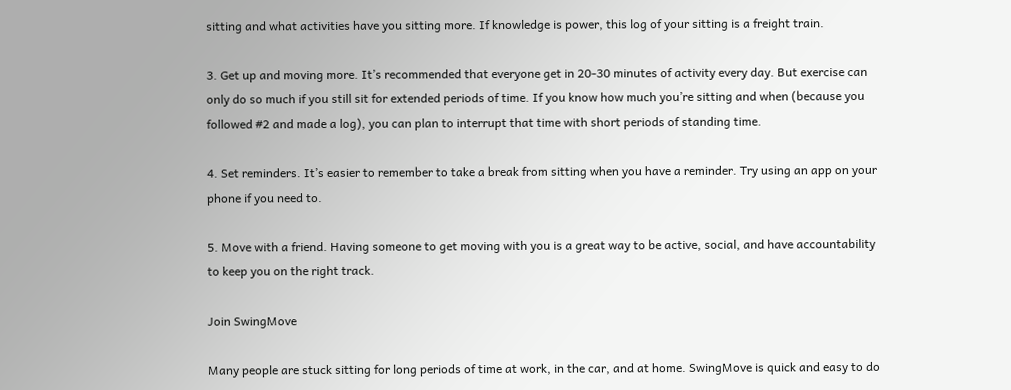sitting and what activities have you sitting more. If knowledge is power, this log of your sitting is a freight train.

3. Get up and moving more. It’s recommended that everyone get in 20-30 minutes of activity every day. But exercise can only do so much if you still sit for extended periods of time. If you know how much you’re sitting and when (because you followed #2 and made a log), you can plan to interrupt that time with short periods of standing time.

4. Set reminders. It’s easier to remember to take a break from sitting when you have a reminder. Try using an app on your phone if you need to.

5. Move with a friend. Having someone to get moving with you is a great way to be active, social, and have accountability to keep you on the right track.

Join SwingMove

Many people are stuck sitting for long periods of time at work, in the car, and at home. SwingMove is quick and easy to do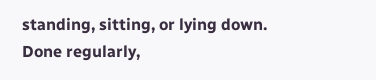standing, sitting, or lying down. Done regularly,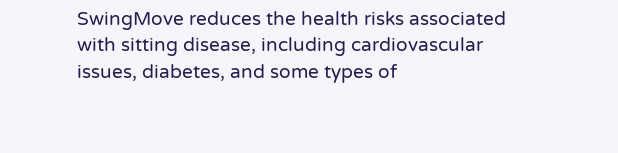SwingMove reduces the health risks associated with sitting disease, including cardiovascular issues, diabetes, and some types of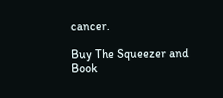cancer.

Buy The Squeezer and Book